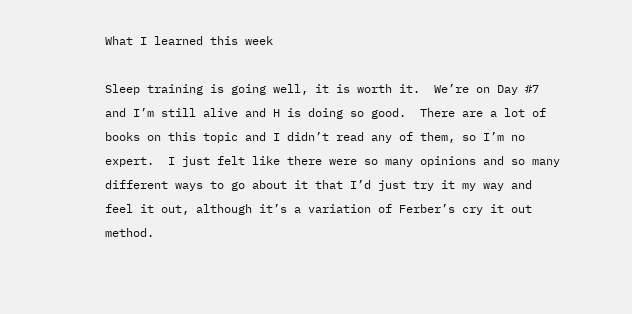What I learned this week

Sleep training is going well, it is worth it.  We’re on Day #7 and I’m still alive and H is doing so good.  There are a lot of books on this topic and I didn’t read any of them, so I’m no expert.  I just felt like there were so many opinions and so many different ways to go about it that I’d just try it my way and feel it out, although it’s a variation of Ferber’s cry it out method.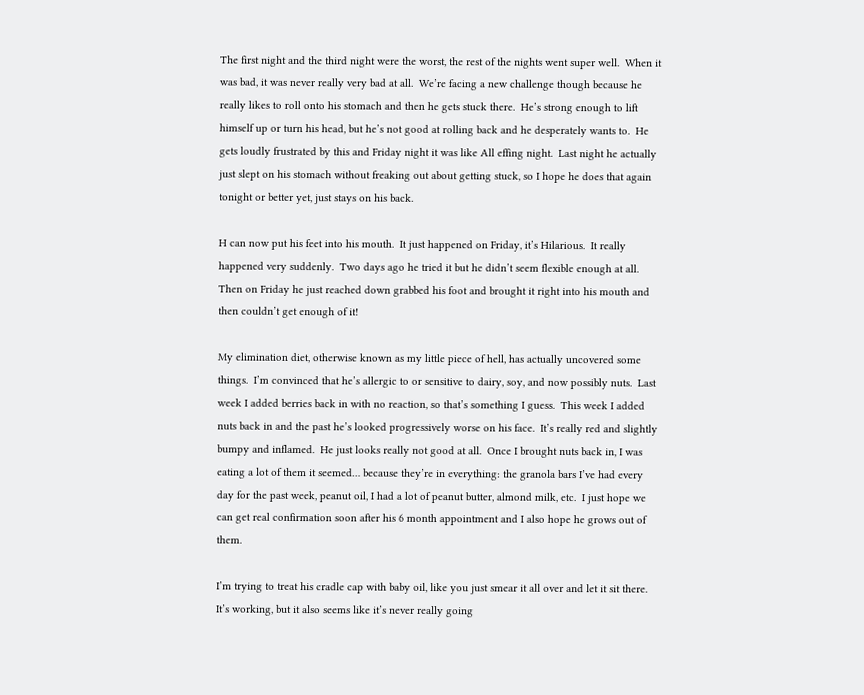The first night and the third night were the worst, the rest of the nights went super well.  When it was bad, it was never really very bad at all.  We’re facing a new challenge though because he really likes to roll onto his stomach and then he gets stuck there.  He’s strong enough to lift himself up or turn his head, but he’s not good at rolling back and he desperately wants to.  He gets loudly frustrated by this and Friday night it was like All effing night.  Last night he actually just slept on his stomach without freaking out about getting stuck, so I hope he does that again tonight or better yet, just stays on his back.

H can now put his feet into his mouth.  It just happened on Friday, it’s Hilarious.  It really happened very suddenly.  Two days ago he tried it but he didn’t seem flexible enough at all.  Then on Friday he just reached down grabbed his foot and brought it right into his mouth and then couldn’t get enough of it!

My elimination diet, otherwise known as my little piece of hell, has actually uncovered some things.  I’m convinced that he’s allergic to or sensitive to dairy, soy, and now possibly nuts.  Last week I added berries back in with no reaction, so that’s something I guess.  This week I added nuts back in and the past he’s looked progressively worse on his face.  It’s really red and slightly bumpy and inflamed.  He just looks really not good at all.  Once I brought nuts back in, I was eating a lot of them it seemed… because they’re in everything: the granola bars I’ve had every day for the past week, peanut oil, I had a lot of peanut butter, almond milk, etc.  I just hope we can get real confirmation soon after his 6 month appointment and I also hope he grows out of them.

I’m trying to treat his cradle cap with baby oil, like you just smear it all over and let it sit there.  It’s working, but it also seems like it’s never really going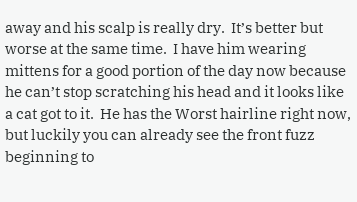away and his scalp is really dry.  It’s better but worse at the same time.  I have him wearing mittens for a good portion of the day now because he can’t stop scratching his head and it looks like a cat got to it.  He has the Worst hairline right now, but luckily you can already see the front fuzz beginning to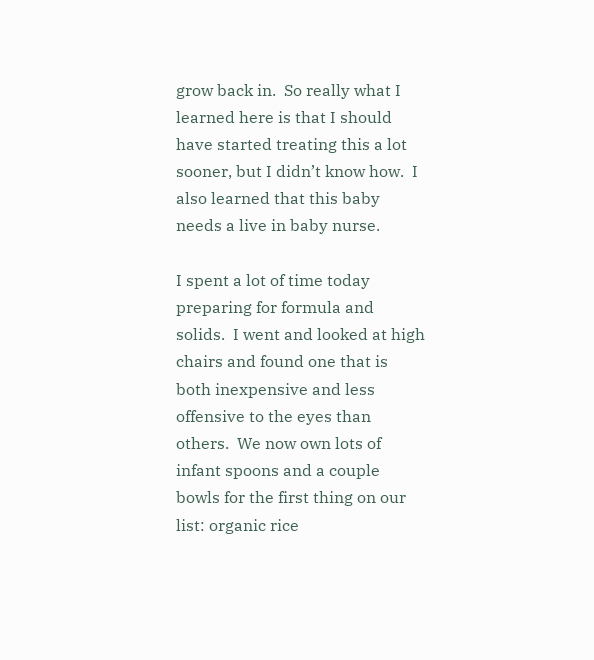grow back in.  So really what I learned here is that I should have started treating this a lot sooner, but I didn’t know how.  I also learned that this baby needs a live in baby nurse.

I spent a lot of time today preparing for formula and solids.  I went and looked at high chairs and found one that is both inexpensive and less offensive to the eyes than others.  We now own lots of infant spoons and a couple bowls for the first thing on our list: organic rice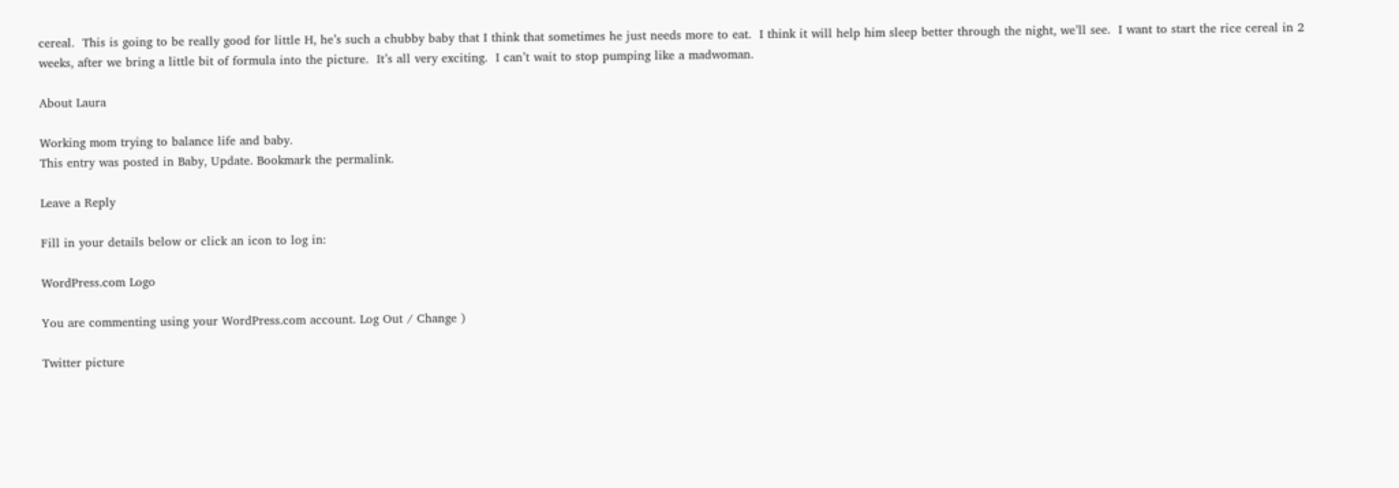cereal.  This is going to be really good for little H, he’s such a chubby baby that I think that sometimes he just needs more to eat.  I think it will help him sleep better through the night, we’ll see.  I want to start the rice cereal in 2 weeks, after we bring a little bit of formula into the picture.  It’s all very exciting.  I can’t wait to stop pumping like a madwoman.

About Laura

Working mom trying to balance life and baby.
This entry was posted in Baby, Update. Bookmark the permalink.

Leave a Reply

Fill in your details below or click an icon to log in:

WordPress.com Logo

You are commenting using your WordPress.com account. Log Out / Change )

Twitter picture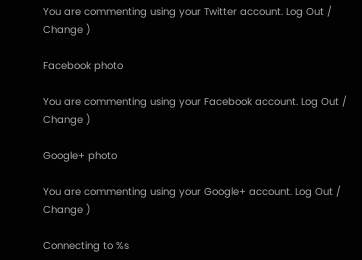You are commenting using your Twitter account. Log Out / Change )

Facebook photo

You are commenting using your Facebook account. Log Out / Change )

Google+ photo

You are commenting using your Google+ account. Log Out / Change )

Connecting to %s